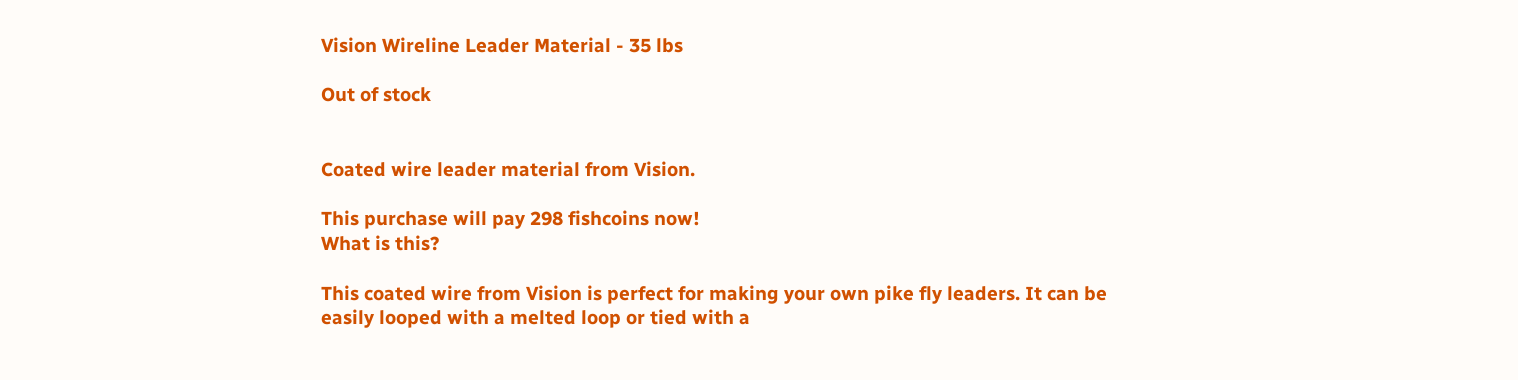Vision Wireline Leader Material - 35 lbs

Out of stock


Coated wire leader material from Vision.

This purchase will pay 298 fishcoins now!
What is this?

This coated wire from Vision is perfect for making your own pike fly leaders. It can be easily looped with a melted loop or tied with a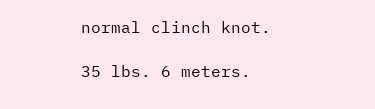normal clinch knot.

35 lbs. 6 meters.